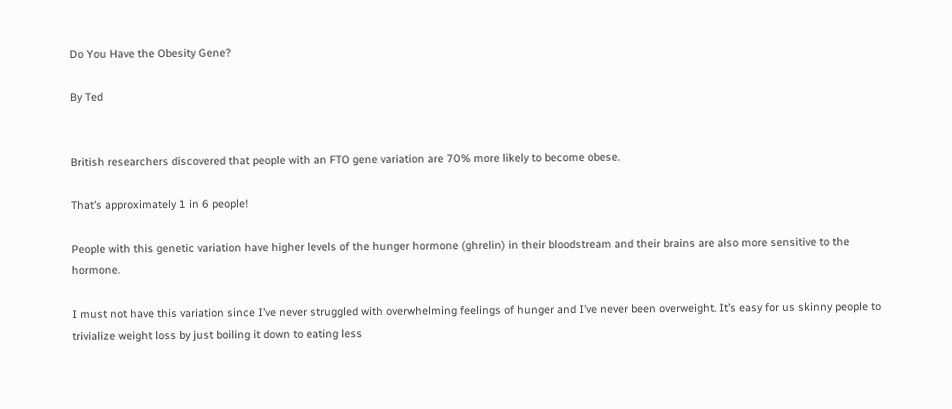Do You Have the Obesity Gene?

By Ted


British researchers discovered that people with an FTO gene variation are 70% more likely to become obese.

That’s approximately 1 in 6 people!

People with this genetic variation have higher levels of the hunger hormone (ghrelin) in their bloodstream and their brains are also more sensitive to the hormone.

I must not have this variation since I’ve never struggled with overwhelming feelings of hunger and I’ve never been overweight. It’s easy for us skinny people to trivialize weight loss by just boiling it down to eating less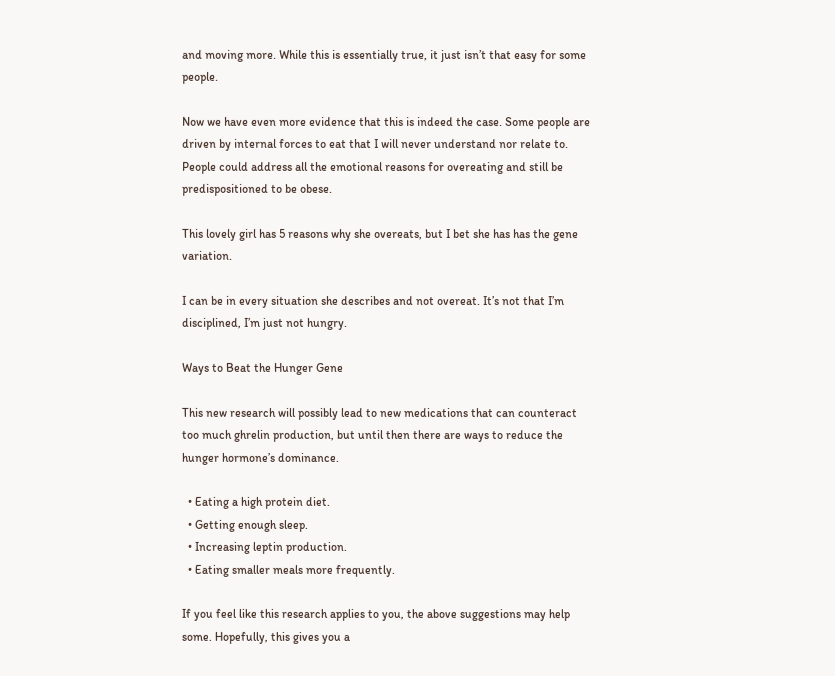and moving more. While this is essentially true, it just isn’t that easy for some people.

Now we have even more evidence that this is indeed the case. Some people are driven by internal forces to eat that I will never understand nor relate to. People could address all the emotional reasons for overeating and still be predispositioned to be obese.

This lovely girl has 5 reasons why she overeats, but I bet she has has the gene variation.

I can be in every situation she describes and not overeat. It’s not that I’m disciplined, I’m just not hungry.

Ways to Beat the Hunger Gene

This new research will possibly lead to new medications that can counteract too much ghrelin production, but until then there are ways to reduce the hunger hormone’s dominance.

  • Eating a high protein diet.
  • Getting enough sleep.
  • Increasing leptin production.
  • Eating smaller meals more frequently.

If you feel like this research applies to you, the above suggestions may help some. Hopefully, this gives you a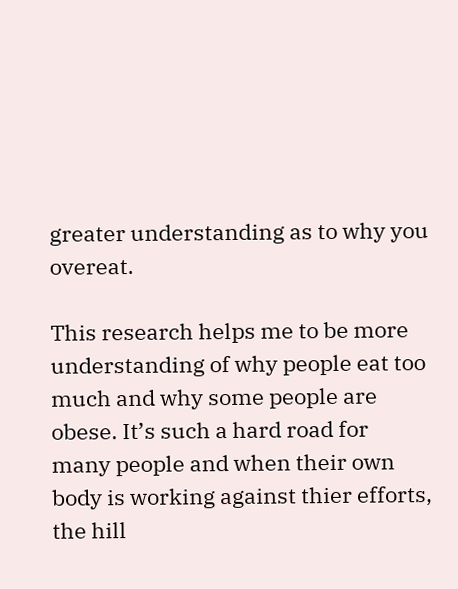greater understanding as to why you overeat.

This research helps me to be more understanding of why people eat too much and why some people are obese. It’s such a hard road for many people and when their own body is working against thier efforts, the hill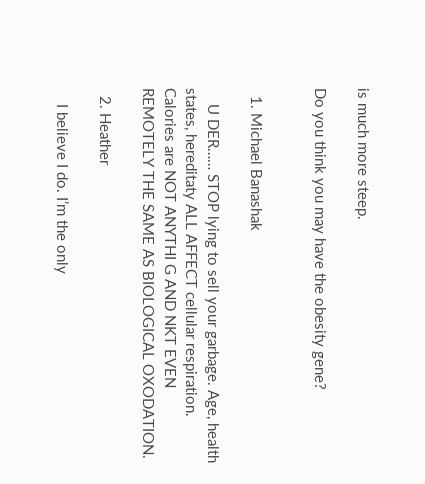is much more steep.

Do you think you may have the obesity gene?


  1. Michael Banashak

    U DER…… STOP lying to sell your garbage. Age, health states, hereditaty ALL AFFECT cellular respiration. Calories are NOT ANYTHI G AND NKT EVEN REMOTELY THE SAME AS BIOLOGICAL OXODATION.

  2. Heather

    I believe I do. I’m the only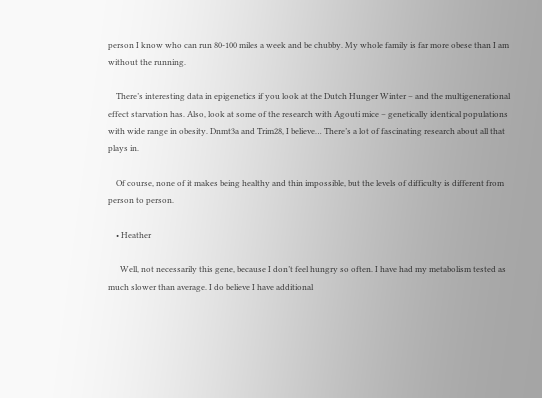person I know who can run 80-100 miles a week and be chubby. My whole family is far more obese than I am without the running.

    There’s interesting data in epigenetics if you look at the Dutch Hunger Winter – and the multigenerational effect starvation has. Also, look at some of the research with Agouti mice – genetically identical populations with wide range in obesity. Dnmt3a and Trim28, I believe… There’s a lot of fascinating research about all that plays in.

    Of course, none of it makes being healthy and thin impossible, but the levels of difficulty is different from person to person.

    • Heather

      Well, not necessarily this gene, because I don’t feel hungry so often. I have had my metabolism tested as much slower than average. I do believe I have additional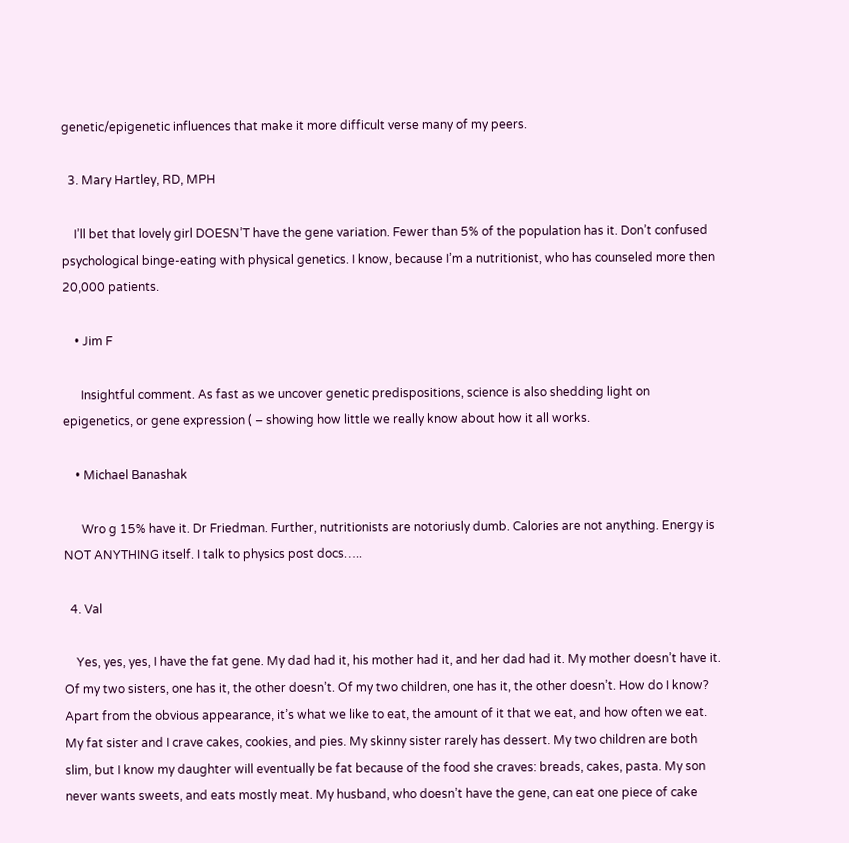genetic/epigenetic influences that make it more difficult verse many of my peers.

  3. Mary Hartley, RD, MPH

    I’ll bet that lovely girl DOESN’T have the gene variation. Fewer than 5% of the population has it. Don’t confused psychological binge-eating with physical genetics. I know, because I’m a nutritionist, who has counseled more then 20,000 patients.

    • Jim F

      Insightful comment. As fast as we uncover genetic predispositions, science is also shedding light on epigenetics, or gene expression ( – showing how little we really know about how it all works.

    • Michael Banashak

      Wro g 15% have it. Dr Friedman. Further, nutritionists are notoriusly dumb. Calories are not anything. Energy is NOT ANYTHING itself. I talk to physics post docs…..

  4. Val

    Yes, yes, yes, I have the fat gene. My dad had it, his mother had it, and her dad had it. My mother doesn’t have it. Of my two sisters, one has it, the other doesn’t. Of my two children, one has it, the other doesn’t. How do I know? Apart from the obvious appearance, it’s what we like to eat, the amount of it that we eat, and how often we eat. My fat sister and I crave cakes, cookies, and pies. My skinny sister rarely has dessert. My two children are both slim, but I know my daughter will eventually be fat because of the food she craves: breads, cakes, pasta. My son never wants sweets, and eats mostly meat. My husband, who doesn’t have the gene, can eat one piece of cake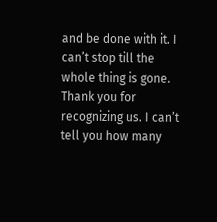and be done with it. I can’t stop till the whole thing is gone. Thank you for recognizing us. I can’t tell you how many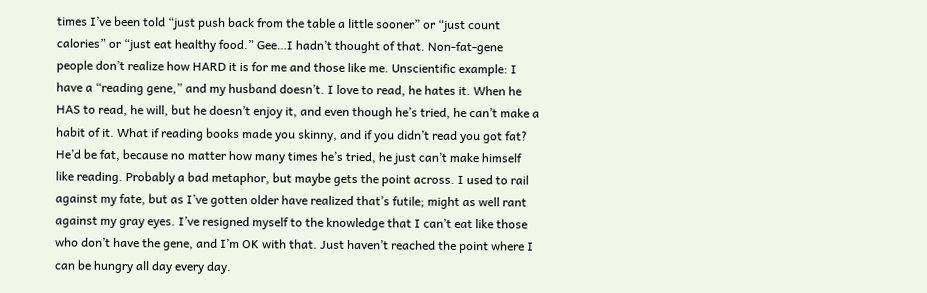times I’ve been told “just push back from the table a little sooner” or “just count calories” or “just eat healthy food.” Gee…I hadn’t thought of that. Non-fat-gene people don’t realize how HARD it is for me and those like me. Unscientific example: I have a “reading gene,” and my husband doesn’t. I love to read, he hates it. When he HAS to read, he will, but he doesn’t enjoy it, and even though he’s tried, he can’t make a habit of it. What if reading books made you skinny, and if you didn’t read you got fat? He’d be fat, because no matter how many times he’s tried, he just can’t make himself like reading. Probably a bad metaphor, but maybe gets the point across. I used to rail against my fate, but as I’ve gotten older have realized that’s futile; might as well rant against my gray eyes. I’ve resigned myself to the knowledge that I can’t eat like those who don’t have the gene, and I’m OK with that. Just haven’t reached the point where I can be hungry all day every day.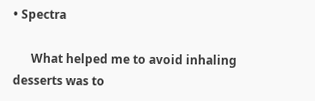• Spectra

      What helped me to avoid inhaling desserts was to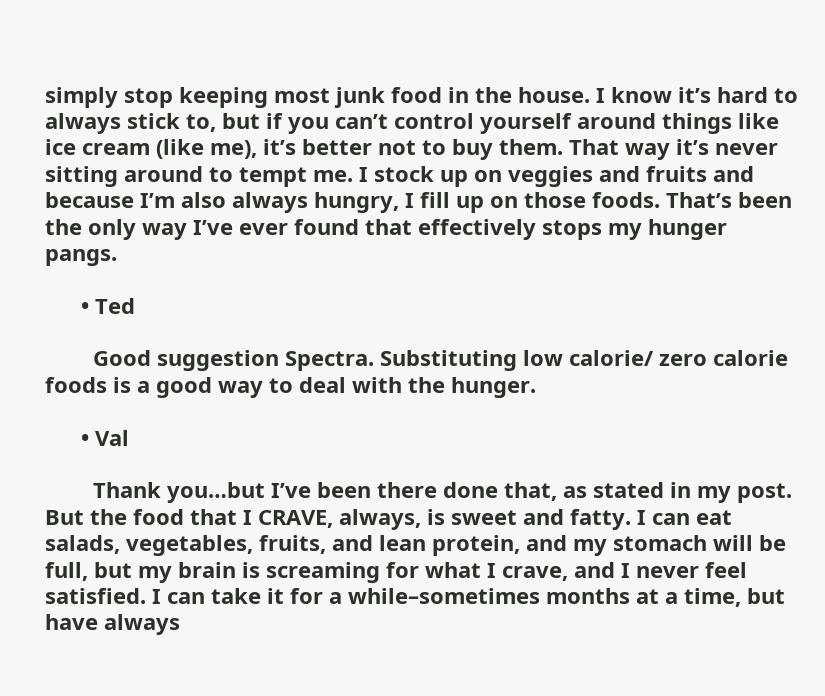simply stop keeping most junk food in the house. I know it’s hard to always stick to, but if you can’t control yourself around things like ice cream (like me), it’s better not to buy them. That way it’s never sitting around to tempt me. I stock up on veggies and fruits and because I’m also always hungry, I fill up on those foods. That’s been the only way I’ve ever found that effectively stops my hunger pangs.

      • Ted

        Good suggestion Spectra. Substituting low calorie/ zero calorie foods is a good way to deal with the hunger.

      • Val

        Thank you…but I’ve been there done that, as stated in my post. But the food that I CRAVE, always, is sweet and fatty. I can eat salads, vegetables, fruits, and lean protein, and my stomach will be full, but my brain is screaming for what I crave, and I never feel satisfied. I can take it for a while–sometimes months at a time, but have always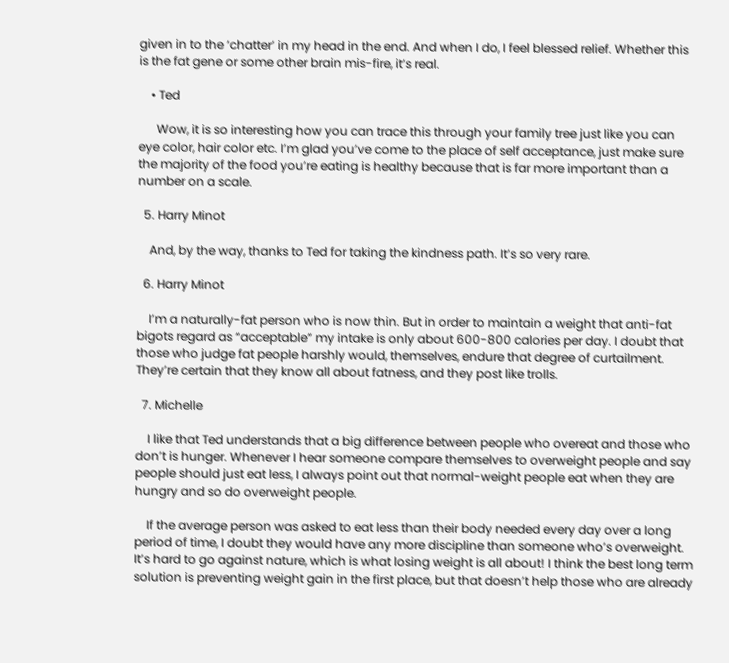given in to the ‘chatter’ in my head in the end. And when I do, I feel blessed relief. Whether this is the fat gene or some other brain mis-fire, it’s real.

    • Ted

      Wow, it is so interesting how you can trace this through your family tree just like you can eye color, hair color etc. I’m glad you’ve come to the place of self acceptance, just make sure the majority of the food you’re eating is healthy because that is far more important than a number on a scale.

  5. Harry Minot

    And, by the way, thanks to Ted for taking the kindness path. It’s so very rare.

  6. Harry Minot

    I’m a naturally-fat person who is now thin. But in order to maintain a weight that anti-fat bigots regard as “acceptable” my intake is only about 600-800 calories per day. I doubt that those who judge fat people harshly would, themselves, endure that degree of curtailment. They’re certain that they know all about fatness, and they post like trolls.

  7. Michelle

    I like that Ted understands that a big difference between people who overeat and those who don’t is hunger. Whenever I hear someone compare themselves to overweight people and say people should just eat less, I always point out that normal-weight people eat when they are hungry and so do overweight people.

    If the average person was asked to eat less than their body needed every day over a long period of time, I doubt they would have any more discipline than someone who’s overweight. It’s hard to go against nature, which is what losing weight is all about! I think the best long term solution is preventing weight gain in the first place, but that doesn’t help those who are already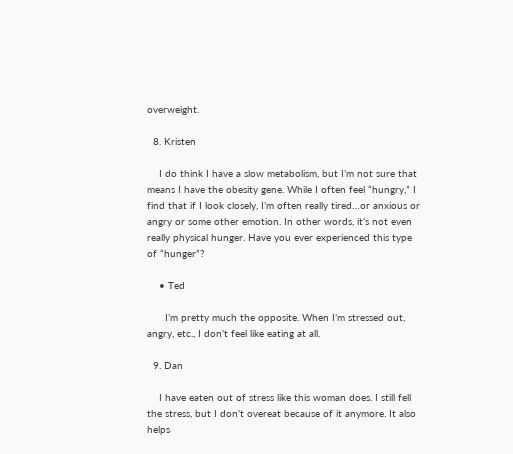overweight.

  8. Kristen

    I do think I have a slow metabolism, but I’m not sure that means I have the obesity gene. While I often feel “hungry,” I find that if I look closely, I’m often really tired…or anxious or angry or some other emotion. In other words, it’s not even really physical hunger. Have you ever experienced this type of “hunger”?

    • Ted

      I’m pretty much the opposite. When I’m stressed out, angry, etc., I don’t feel like eating at all.

  9. Dan

    I have eaten out of stress like this woman does. I still fell the stress, but I don’t overeat because of it anymore. It also helps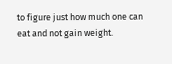to figure just how much one can eat and not gain weight.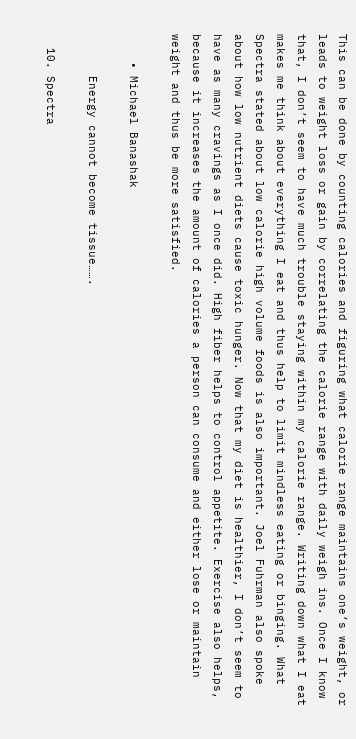This can be done by counting calories and figuring what calorie range maintains one’s weight, or leads to weight loss or gain by correlating the calorie range with daily weigh ins. Once I know that, I don’t seem to have much trouble staying within my calorie range. Writing down what I eat makes me think about everything I eat and thus help to limit mindless eating or binging. What Spectra stated about low calorie high volume foods is also important. Joel Fuhrman also spoke about how low nutrient diets cause toxic hunger. Now that my diet is healthier, I don’t seem to have as many cravings as I once did. High fiber helps to control appetite. Exercise also helps, because it increases the amount of calories a person can consume and either lose or maintain weight and thus be more satisfied.

    • Michael Banashak

      Energy cannot become tissue…….

  10. Spectra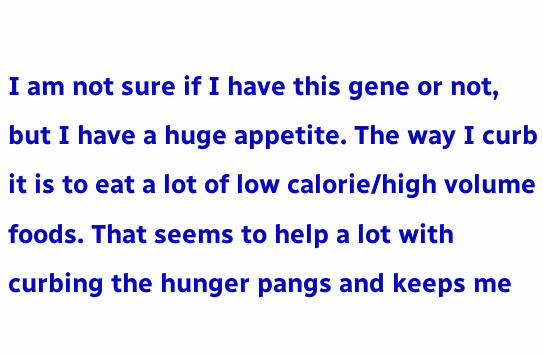I am not sure if I have this gene or not, but I have a huge appetite. The way I curb it is to eat a lot of low calorie/high volume foods. That seems to help a lot with curbing the hunger pangs and keeps me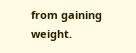from gaining weight.